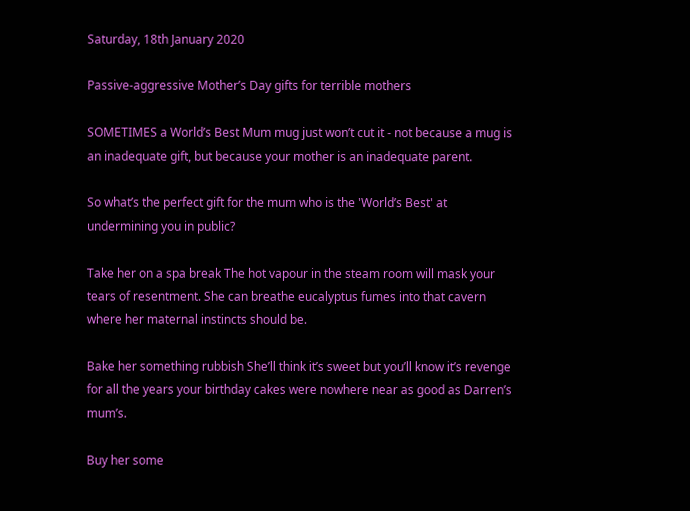Saturday, 18th January 2020

Passive-aggressive Mother’s Day gifts for terrible mothers

SOMETIMES a World’s Best Mum mug just won’t cut it - not because a mug is an inadequate gift, but because your mother is an inadequate parent.

So what’s the perfect gift for the mum who is the 'World’s Best' at undermining you in public?

Take her on a spa break The hot vapour in the steam room will mask your tears of resentment. She can breathe eucalyptus fumes into that cavern where her maternal instincts should be.

Bake her something rubbish She’ll think it’s sweet but you’ll know it’s revenge for all the years your birthday cakes were nowhere near as good as Darren’s mum’s.

Buy her some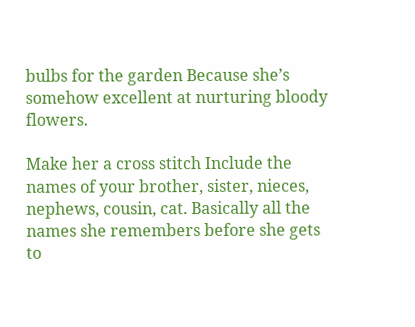bulbs for the garden Because she’s somehow excellent at nurturing bloody flowers.

Make her a cross stitch Include the names of your brother, sister, nieces, nephews, cousin, cat. Basically all the names she remembers before she gets to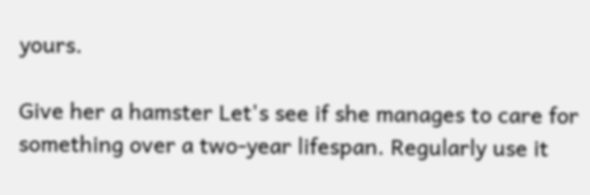yours.

Give her a hamster Let's see if she manages to care for something over a two-year lifespan. Regularly use it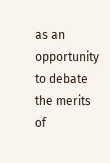as an opportunity to debate the merits of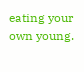eating your own young.